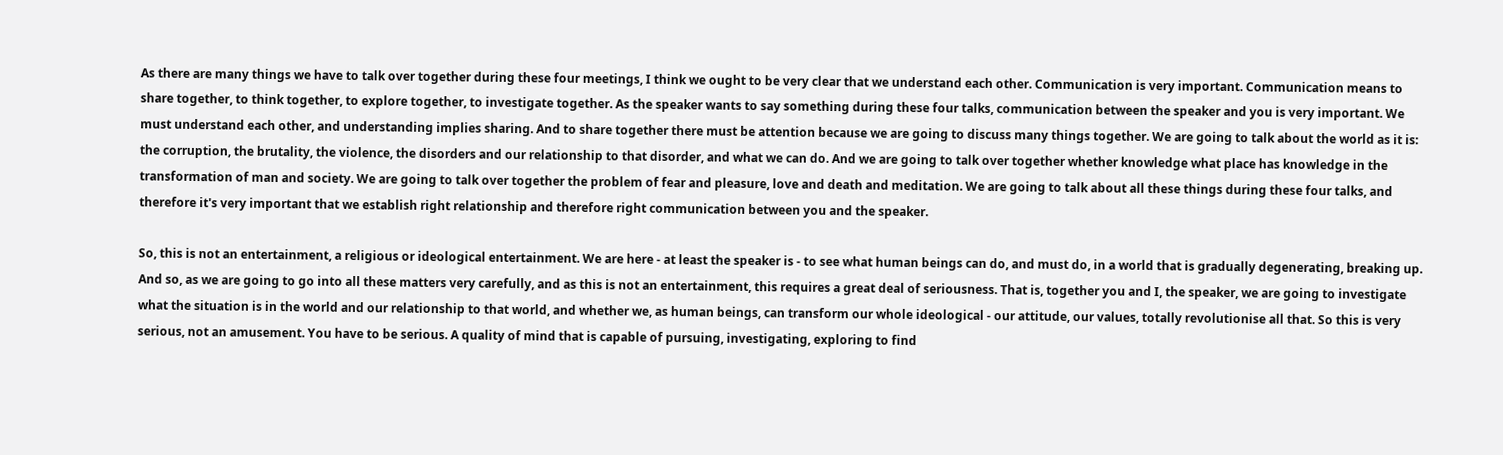As there are many things we have to talk over together during these four meetings, I think we ought to be very clear that we understand each other. Communication is very important. Communication means to share together, to think together, to explore together, to investigate together. As the speaker wants to say something during these four talks, communication between the speaker and you is very important. We must understand each other, and understanding implies sharing. And to share together there must be attention because we are going to discuss many things together. We are going to talk about the world as it is: the corruption, the brutality, the violence, the disorders and our relationship to that disorder, and what we can do. And we are going to talk over together whether knowledge what place has knowledge in the transformation of man and society. We are going to talk over together the problem of fear and pleasure, love and death and meditation. We are going to talk about all these things during these four talks, and therefore it's very important that we establish right relationship and therefore right communication between you and the speaker.

So, this is not an entertainment, a religious or ideological entertainment. We are here - at least the speaker is - to see what human beings can do, and must do, in a world that is gradually degenerating, breaking up. And so, as we are going to go into all these matters very carefully, and as this is not an entertainment, this requires a great deal of seriousness. That is, together you and I, the speaker, we are going to investigate what the situation is in the world and our relationship to that world, and whether we, as human beings, can transform our whole ideological - our attitude, our values, totally revolutionise all that. So this is very serious, not an amusement. You have to be serious. A quality of mind that is capable of pursuing, investigating, exploring to find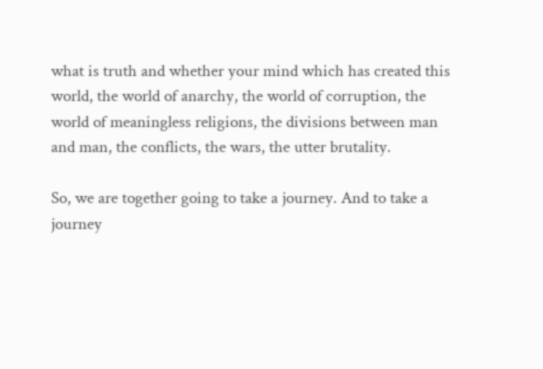what is truth and whether your mind which has created this world, the world of anarchy, the world of corruption, the world of meaningless religions, the divisions between man and man, the conflicts, the wars, the utter brutality.

So, we are together going to take a journey. And to take a journey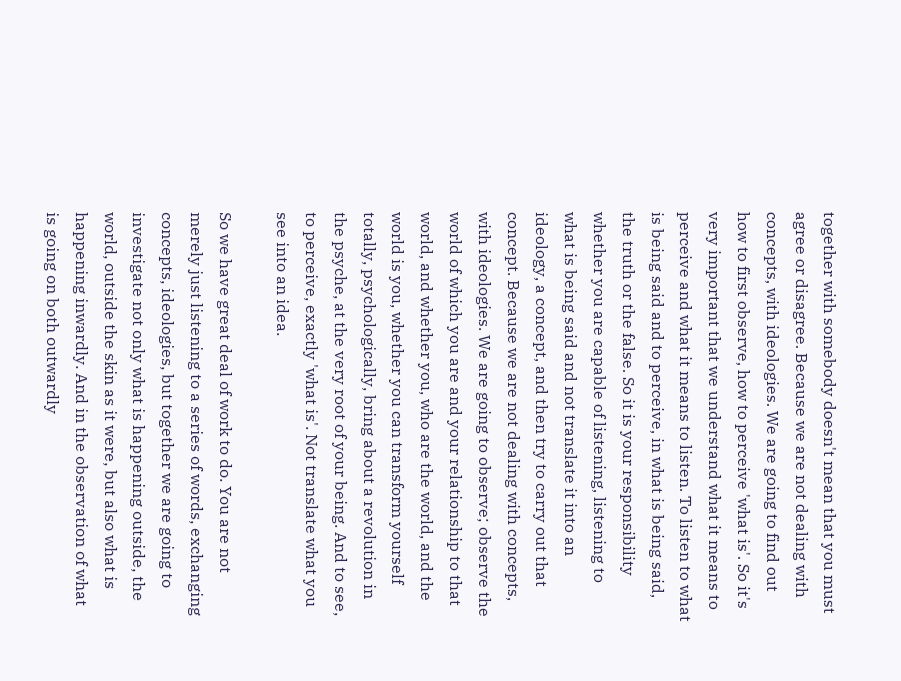together with somebody doesn't mean that you must agree or disagree. Because we are not dealing with concepts, with ideologies. We are going to find out how to first observe, how to perceive 'what is'. So it's very important that we understand what it means to perceive and what it means to listen. To listen to what is being said and to perceive, in what is being said, the truth or the false. So it is your responsibility whether you are capable of listening, listening to what is being said and not translate it into an ideology, a concept, and then try to carry out that concept. Because we are not dealing with concepts, with ideologies. We are going to observe; observe the world of which you are and your relationship to that world, and whether you, who are the world, and the world is you, whether you can transform yourself totally, psychologically, bring about a revolution in the psyche, at the very root of your being. And to see, to perceive, exactly 'what is'. Not translate what you see into an idea.

So we have great deal of work to do. You are not merely just listening to a series of words, exchanging concepts, ideologies, but together we are going to investigate not only what is happening outside, the world, outside the skin as it were, but also what is happening inwardly. And in the observation of what is going on both outwardly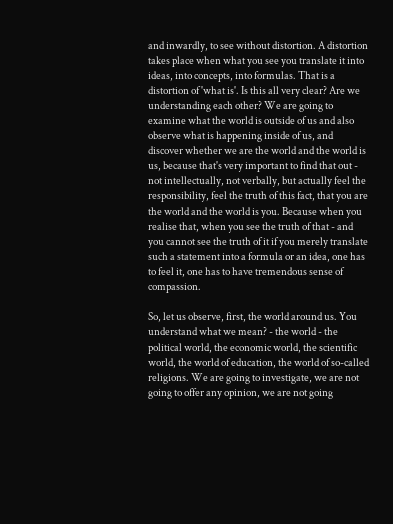and inwardly, to see without distortion. A distortion takes place when what you see you translate it into ideas, into concepts, into formulas. That is a distortion of 'what is'. Is this all very clear? Are we understanding each other? We are going to examine what the world is outside of us and also observe what is happening inside of us, and discover whether we are the world and the world is us, because that's very important to find that out - not intellectually, not verbally, but actually feel the responsibility, feel the truth of this fact, that you are the world and the world is you. Because when you realise that, when you see the truth of that - and you cannot see the truth of it if you merely translate such a statement into a formula or an idea, one has to feel it, one has to have tremendous sense of compassion.

So, let us observe, first, the world around us. You understand what we mean? - the world - the political world, the economic world, the scientific world, the world of education, the world of so-called religions. We are going to investigate, we are not going to offer any opinion, we are not going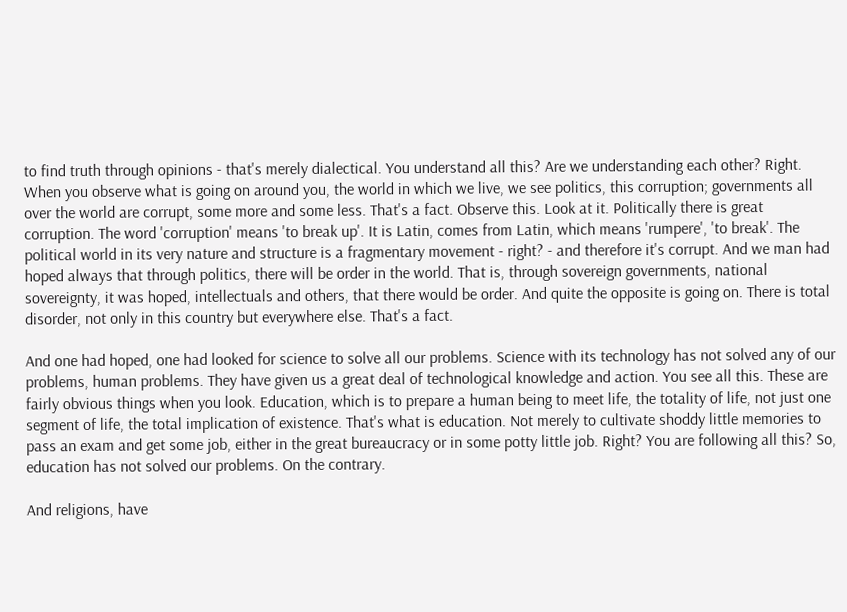to find truth through opinions - that's merely dialectical. You understand all this? Are we understanding each other? Right. When you observe what is going on around you, the world in which we live, we see politics, this corruption; governments all over the world are corrupt, some more and some less. That's a fact. Observe this. Look at it. Politically there is great corruption. The word 'corruption' means 'to break up'. It is Latin, comes from Latin, which means 'rumpere', 'to break'. The political world in its very nature and structure is a fragmentary movement - right? - and therefore it's corrupt. And we man had hoped always that through politics, there will be order in the world. That is, through sovereign governments, national sovereignty, it was hoped, intellectuals and others, that there would be order. And quite the opposite is going on. There is total disorder, not only in this country but everywhere else. That's a fact.

And one had hoped, one had looked for science to solve all our problems. Science with its technology has not solved any of our problems, human problems. They have given us a great deal of technological knowledge and action. You see all this. These are fairly obvious things when you look. Education, which is to prepare a human being to meet life, the totality of life, not just one segment of life, the total implication of existence. That's what is education. Not merely to cultivate shoddy little memories to pass an exam and get some job, either in the great bureaucracy or in some potty little job. Right? You are following all this? So, education has not solved our problems. On the contrary.

And religions, have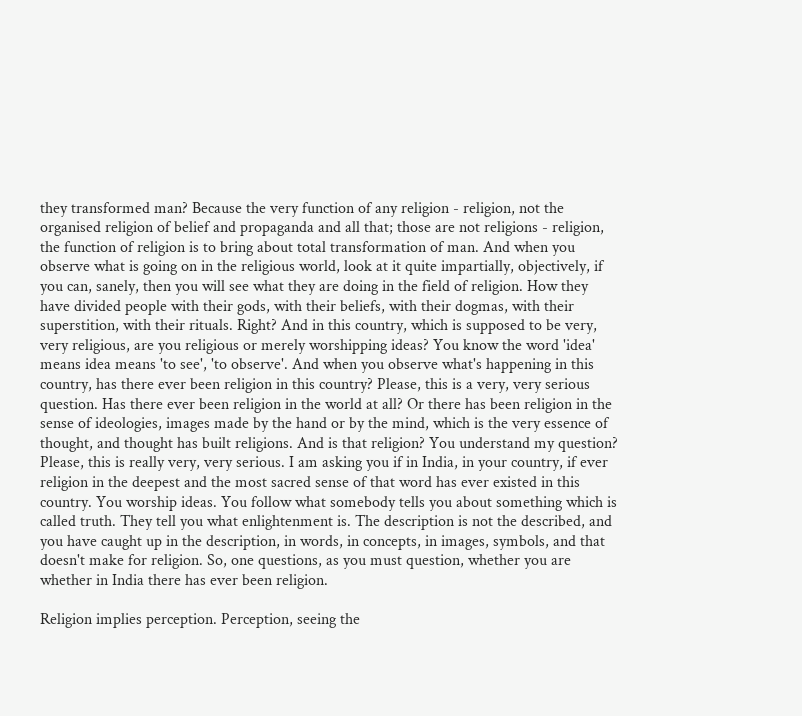they transformed man? Because the very function of any religion - religion, not the organised religion of belief and propaganda and all that; those are not religions - religion, the function of religion is to bring about total transformation of man. And when you observe what is going on in the religious world, look at it quite impartially, objectively, if you can, sanely, then you will see what they are doing in the field of religion. How they have divided people with their gods, with their beliefs, with their dogmas, with their superstition, with their rituals. Right? And in this country, which is supposed to be very, very religious, are you religious or merely worshipping ideas? You know the word 'idea' means idea means 'to see', 'to observe'. And when you observe what's happening in this country, has there ever been religion in this country? Please, this is a very, very serious question. Has there ever been religion in the world at all? Or there has been religion in the sense of ideologies, images made by the hand or by the mind, which is the very essence of thought, and thought has built religions. And is that religion? You understand my question? Please, this is really very, very serious. I am asking you if in India, in your country, if ever religion in the deepest and the most sacred sense of that word has ever existed in this country. You worship ideas. You follow what somebody tells you about something which is called truth. They tell you what enlightenment is. The description is not the described, and you have caught up in the description, in words, in concepts, in images, symbols, and that doesn't make for religion. So, one questions, as you must question, whether you are whether in India there has ever been religion.

Religion implies perception. Perception, seeing the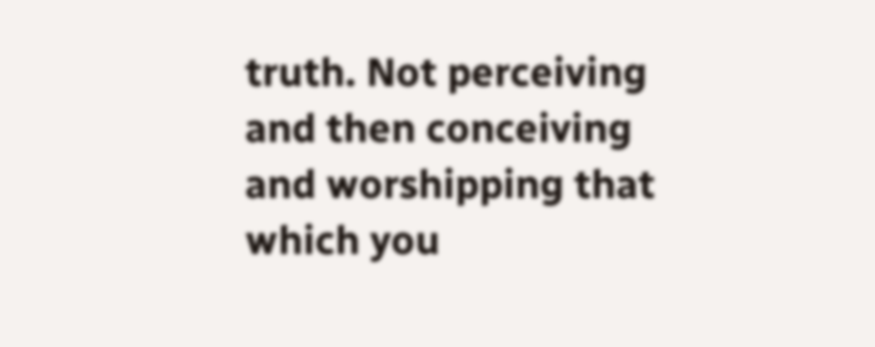truth. Not perceiving and then conceiving and worshipping that which you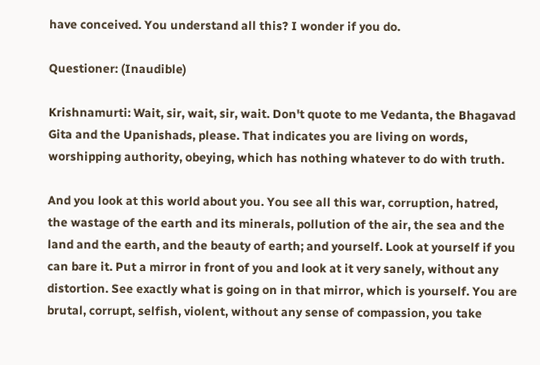have conceived. You understand all this? I wonder if you do.

Questioner: (Inaudible)

Krishnamurti: Wait, sir, wait, sir, wait. Don't quote to me Vedanta, the Bhagavad Gita and the Upanishads, please. That indicates you are living on words, worshipping authority, obeying, which has nothing whatever to do with truth.

And you look at this world about you. You see all this war, corruption, hatred, the wastage of the earth and its minerals, pollution of the air, the sea and the land and the earth, and the beauty of earth; and yourself. Look at yourself if you can bare it. Put a mirror in front of you and look at it very sanely, without any distortion. See exactly what is going on in that mirror, which is yourself. You are brutal, corrupt, selfish, violent, without any sense of compassion, you take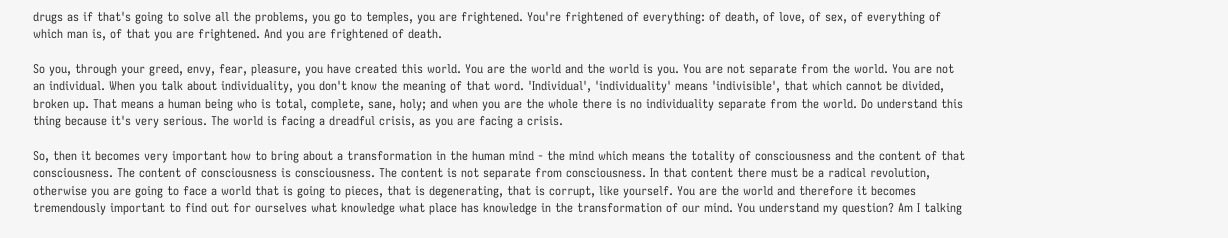drugs as if that's going to solve all the problems, you go to temples, you are frightened. You're frightened of everything: of death, of love, of sex, of everything of which man is, of that you are frightened. And you are frightened of death.

So you, through your greed, envy, fear, pleasure, you have created this world. You are the world and the world is you. You are not separate from the world. You are not an individual. When you talk about individuality, you don't know the meaning of that word. 'Individual', 'individuality' means 'indivisible', that which cannot be divided, broken up. That means a human being who is total, complete, sane, holy; and when you are the whole there is no individuality separate from the world. Do understand this thing because it's very serious. The world is facing a dreadful crisis, as you are facing a crisis.

So, then it becomes very important how to bring about a transformation in the human mind - the mind which means the totality of consciousness and the content of that consciousness. The content of consciousness is consciousness. The content is not separate from consciousness. In that content there must be a radical revolution, otherwise you are going to face a world that is going to pieces, that is degenerating, that is corrupt, like yourself. You are the world and therefore it becomes tremendously important to find out for ourselves what knowledge what place has knowledge in the transformation of our mind. You understand my question? Am I talking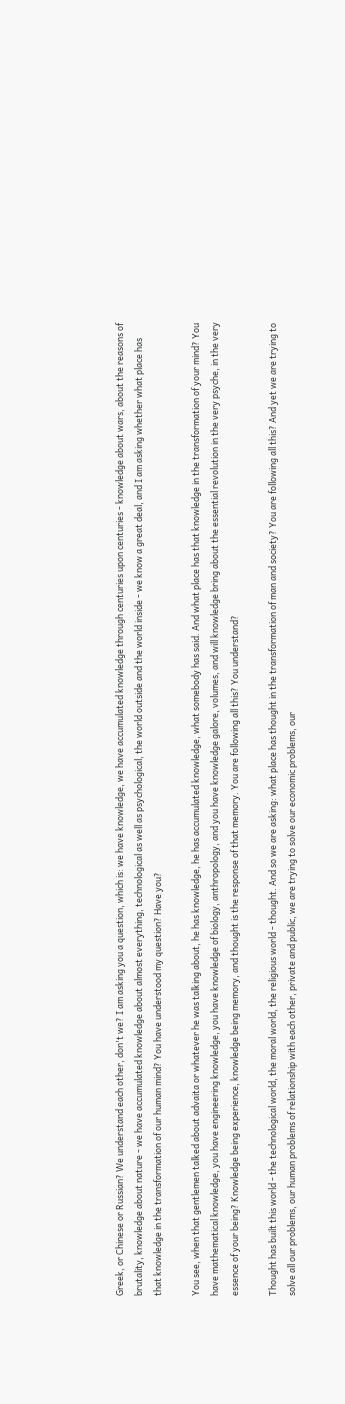Greek, or Chinese or Russian? We understand each other, don't we? I am asking you a question, which is: we have knowledge, we have accumulated knowledge through centuries upon centuries - knowledge about wars, about the reasons of brutality, knowledge about nature - we have accumulated knowledge about almost everything, technological as well as psychological, the world outside and the world inside - we know a great deal, and I am asking whether what place has that knowledge in the transformation of our human mind? You have understood my question? Have you?

You see, when that gentlemen talked about advaita or whatever he was talking about, he has knowledge, he has accumulated knowledge, what somebody has said. And what place has that knowledge in the transformation of your mind? You have mathematical knowledge, you have engineering knowledge, you have knowledge of biology, anthropology, and you have knowledge galore, volumes, and will knowledge bring about the essential revolution in the very psyche, in the very essence of your being? Knowledge being experience, knowledge being memory, and thought is the response of that memory. You are following all this? You understand?

Thought has built this world - the technological world, the moral world, the religious world - thought. And so we are asking: what place has thought in the transformation of man and society? You are following all this? And yet we are trying to solve all our problems, our human problems of relationship with each other, private and public, we are trying to solve our economic problems, our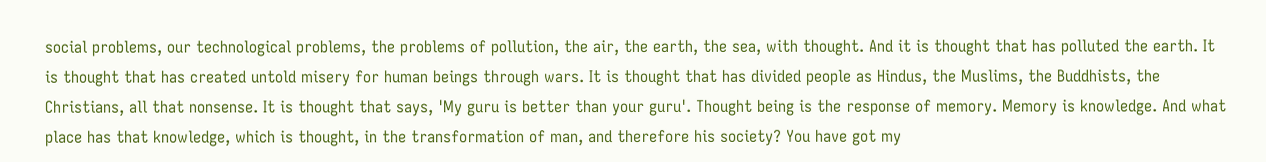social problems, our technological problems, the problems of pollution, the air, the earth, the sea, with thought. And it is thought that has polluted the earth. It is thought that has created untold misery for human beings through wars. It is thought that has divided people as Hindus, the Muslims, the Buddhists, the Christians, all that nonsense. It is thought that says, 'My guru is better than your guru'. Thought being is the response of memory. Memory is knowledge. And what place has that knowledge, which is thought, in the transformation of man, and therefore his society? You have got my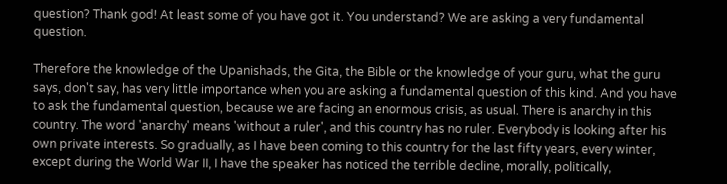question? Thank god! At least some of you have got it. You understand? We are asking a very fundamental question.

Therefore the knowledge of the Upanishads, the Gita, the Bible or the knowledge of your guru, what the guru says, don't say, has very little importance when you are asking a fundamental question of this kind. And you have to ask the fundamental question, because we are facing an enormous crisis, as usual. There is anarchy in this country. The word 'anarchy' means 'without a ruler', and this country has no ruler. Everybody is looking after his own private interests. So gradually, as I have been coming to this country for the last fifty years, every winter, except during the World War II, I have the speaker has noticed the terrible decline, morally, politically,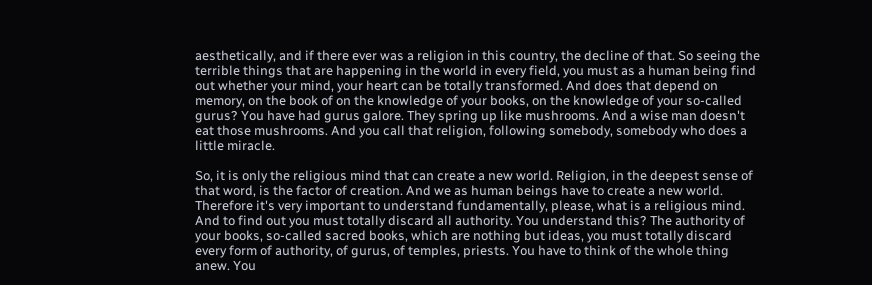aesthetically, and if there ever was a religion in this country, the decline of that. So seeing the terrible things that are happening in the world in every field, you must as a human being find out whether your mind, your heart can be totally transformed. And does that depend on memory, on the book of on the knowledge of your books, on the knowledge of your so-called gurus? You have had gurus galore. They spring up like mushrooms. And a wise man doesn't eat those mushrooms. And you call that religion, following somebody, somebody who does a little miracle.

So, it is only the religious mind that can create a new world. Religion, in the deepest sense of that word, is the factor of creation. And we as human beings have to create a new world. Therefore it's very important to understand fundamentally, please, what is a religious mind. And to find out you must totally discard all authority. You understand this? The authority of your books, so-called sacred books, which are nothing but ideas, you must totally discard every form of authority, of gurus, of temples, priests. You have to think of the whole thing anew. You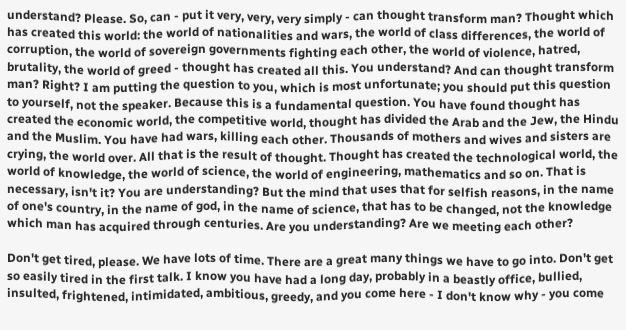understand? Please. So, can - put it very, very, very simply - can thought transform man? Thought which has created this world: the world of nationalities and wars, the world of class differences, the world of corruption, the world of sovereign governments fighting each other, the world of violence, hatred, brutality, the world of greed - thought has created all this. You understand? And can thought transform man? Right? I am putting the question to you, which is most unfortunate; you should put this question to yourself, not the speaker. Because this is a fundamental question. You have found thought has created the economic world, the competitive world, thought has divided the Arab and the Jew, the Hindu and the Muslim. You have had wars, killing each other. Thousands of mothers and wives and sisters are crying, the world over. All that is the result of thought. Thought has created the technological world, the world of knowledge, the world of science, the world of engineering, mathematics and so on. That is necessary, isn't it? You are understanding? But the mind that uses that for selfish reasons, in the name of one's country, in the name of god, in the name of science, that has to be changed, not the knowledge which man has acquired through centuries. Are you understanding? Are we meeting each other?

Don't get tired, please. We have lots of time. There are a great many things we have to go into. Don't get so easily tired in the first talk. I know you have had a long day, probably in a beastly office, bullied, insulted, frightened, intimidated, ambitious, greedy, and you come here - I don't know why - you come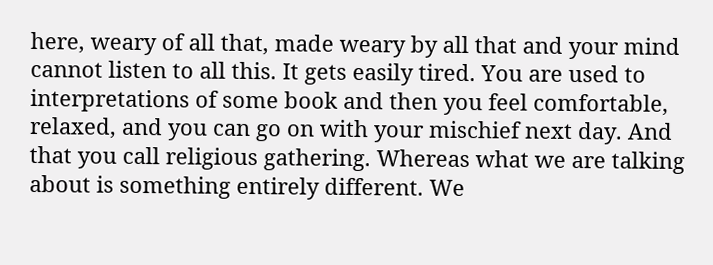here, weary of all that, made weary by all that and your mind cannot listen to all this. It gets easily tired. You are used to interpretations of some book and then you feel comfortable, relaxed, and you can go on with your mischief next day. And that you call religious gathering. Whereas what we are talking about is something entirely different. We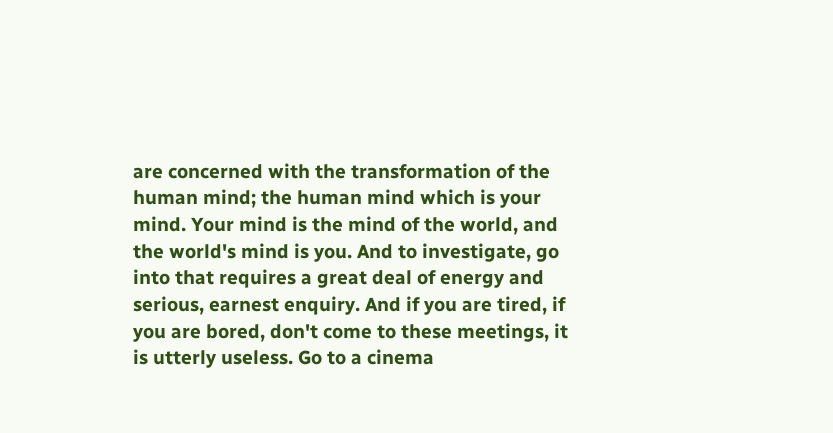are concerned with the transformation of the human mind; the human mind which is your mind. Your mind is the mind of the world, and the world's mind is you. And to investigate, go into that requires a great deal of energy and serious, earnest enquiry. And if you are tired, if you are bored, don't come to these meetings, it is utterly useless. Go to a cinema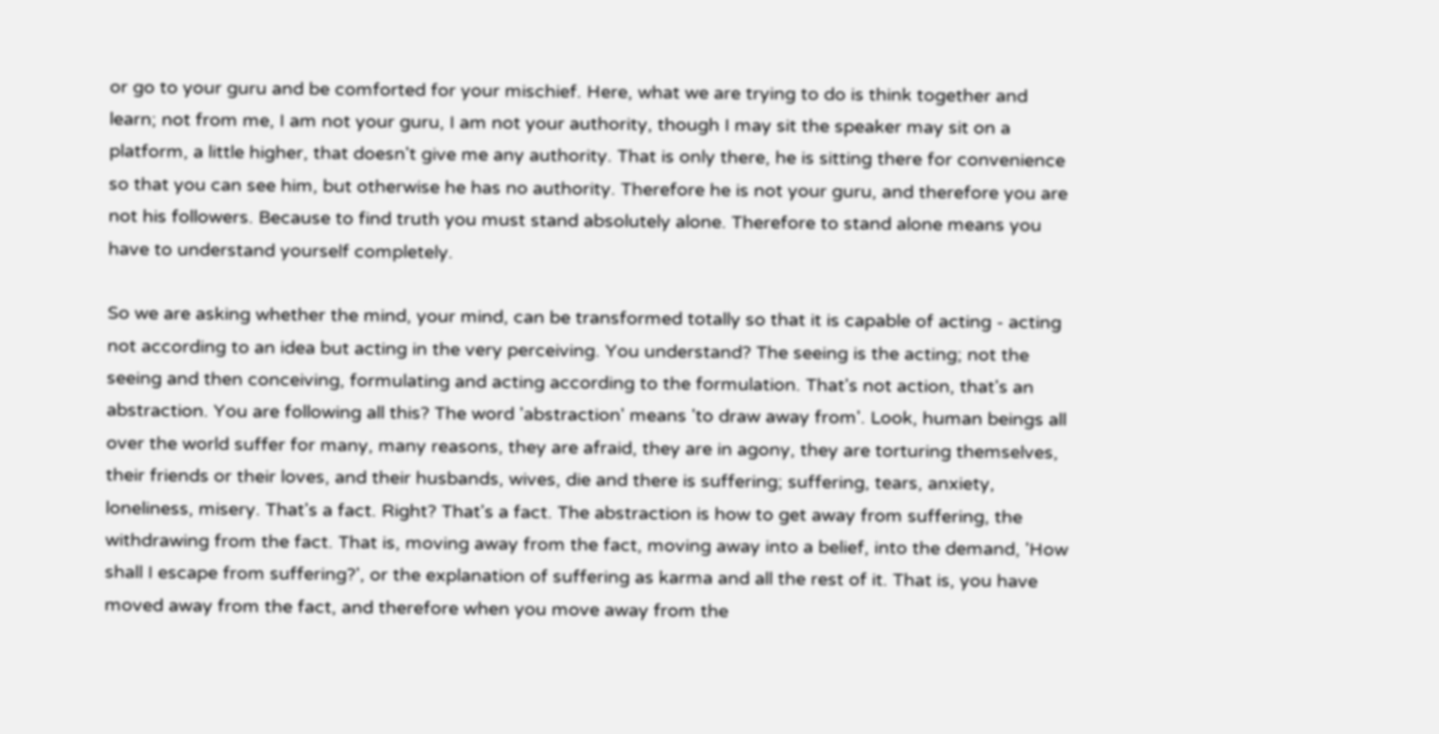or go to your guru and be comforted for your mischief. Here, what we are trying to do is think together and learn; not from me, I am not your guru, I am not your authority, though I may sit the speaker may sit on a platform, a little higher, that doesn't give me any authority. That is only there, he is sitting there for convenience so that you can see him, but otherwise he has no authority. Therefore he is not your guru, and therefore you are not his followers. Because to find truth you must stand absolutely alone. Therefore to stand alone means you have to understand yourself completely.

So we are asking whether the mind, your mind, can be transformed totally so that it is capable of acting - acting not according to an idea but acting in the very perceiving. You understand? The seeing is the acting; not the seeing and then conceiving, formulating and acting according to the formulation. That's not action, that's an abstraction. You are following all this? The word 'abstraction' means 'to draw away from'. Look, human beings all over the world suffer for many, many reasons, they are afraid, they are in agony, they are torturing themselves, their friends or their loves, and their husbands, wives, die and there is suffering; suffering, tears, anxiety, loneliness, misery. That's a fact. Right? That's a fact. The abstraction is how to get away from suffering, the withdrawing from the fact. That is, moving away from the fact, moving away into a belief, into the demand, 'How shall I escape from suffering?', or the explanation of suffering as karma and all the rest of it. That is, you have moved away from the fact, and therefore when you move away from the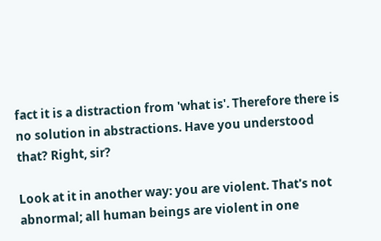fact it is a distraction from 'what is'. Therefore there is no solution in abstractions. Have you understood that? Right, sir?

Look at it in another way: you are violent. That's not abnormal; all human beings are violent in one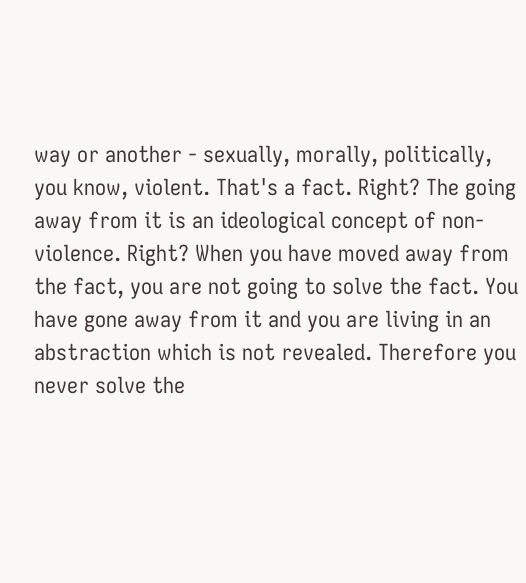way or another - sexually, morally, politically, you know, violent. That's a fact. Right? The going away from it is an ideological concept of non-violence. Right? When you have moved away from the fact, you are not going to solve the fact. You have gone away from it and you are living in an abstraction which is not revealed. Therefore you never solve the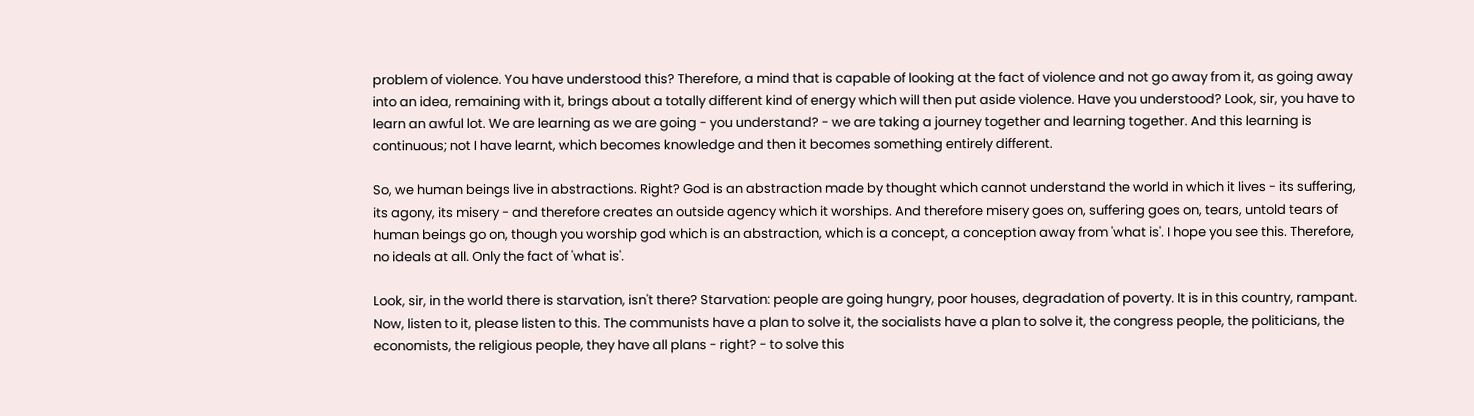problem of violence. You have understood this? Therefore, a mind that is capable of looking at the fact of violence and not go away from it, as going away into an idea, remaining with it, brings about a totally different kind of energy which will then put aside violence. Have you understood? Look, sir, you have to learn an awful lot. We are learning as we are going - you understand? - we are taking a journey together and learning together. And this learning is continuous; not I have learnt, which becomes knowledge and then it becomes something entirely different.

So, we human beings live in abstractions. Right? God is an abstraction made by thought which cannot understand the world in which it lives - its suffering, its agony, its misery - and therefore creates an outside agency which it worships. And therefore misery goes on, suffering goes on, tears, untold tears of human beings go on, though you worship god which is an abstraction, which is a concept, a conception away from 'what is'. I hope you see this. Therefore, no ideals at all. Only the fact of 'what is'.

Look, sir, in the world there is starvation, isn't there? Starvation: people are going hungry, poor houses, degradation of poverty. It is in this country, rampant. Now, listen to it, please listen to this. The communists have a plan to solve it, the socialists have a plan to solve it, the congress people, the politicians, the economists, the religious people, they have all plans - right? - to solve this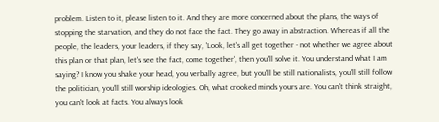problem. Listen to it, please listen to it. And they are more concerned about the plans, the ways of stopping the starvation, and they do not face the fact. They go away in abstraction. Whereas if all the people, the leaders, your leaders, if they say, 'Look, let's all get together - not whether we agree about this plan or that plan, let's see the fact, come together', then you'll solve it. You understand what I am saying? I know you shake your head, you verbally agree, but you'll be still nationalists, you'll still follow the politician, you'll still worship ideologies. Oh, what crooked minds yours are. You can't think straight, you can't look at facts. You always look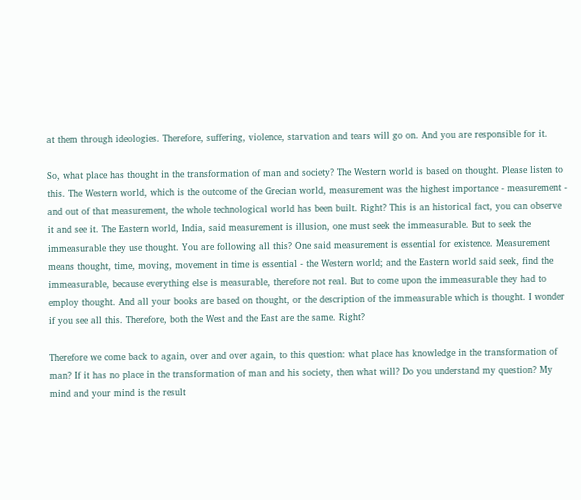at them through ideologies. Therefore, suffering, violence, starvation and tears will go on. And you are responsible for it.

So, what place has thought in the transformation of man and society? The Western world is based on thought. Please listen to this. The Western world, which is the outcome of the Grecian world, measurement was the highest importance - measurement - and out of that measurement, the whole technological world has been built. Right? This is an historical fact, you can observe it and see it. The Eastern world, India, said measurement is illusion, one must seek the immeasurable. But to seek the immeasurable they use thought. You are following all this? One said measurement is essential for existence. Measurement means thought, time, moving, movement in time is essential - the Western world; and the Eastern world said seek, find the immeasurable, because everything else is measurable, therefore not real. But to come upon the immeasurable they had to employ thought. And all your books are based on thought, or the description of the immeasurable which is thought. I wonder if you see all this. Therefore, both the West and the East are the same. Right?

Therefore we come back to again, over and over again, to this question: what place has knowledge in the transformation of man? If it has no place in the transformation of man and his society, then what will? Do you understand my question? My mind and your mind is the result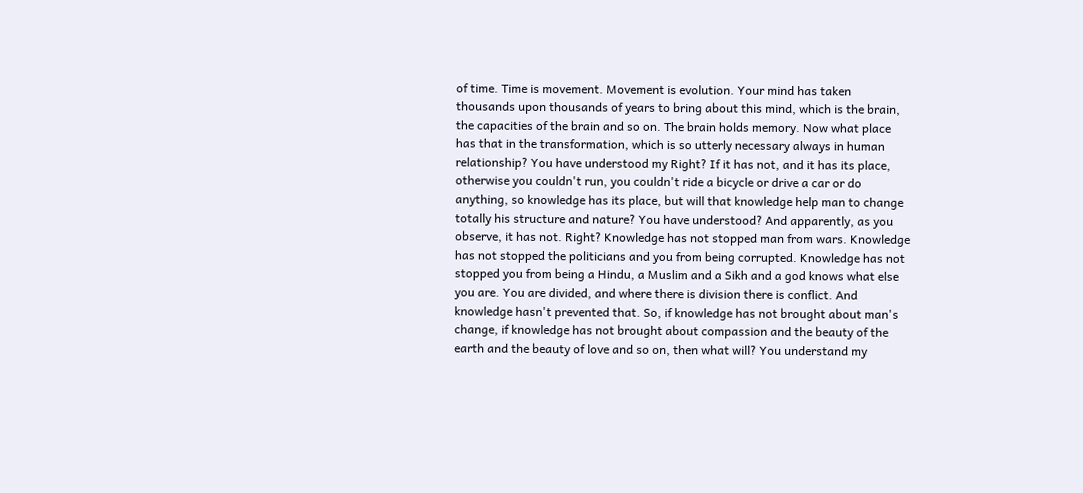of time. Time is movement. Movement is evolution. Your mind has taken thousands upon thousands of years to bring about this mind, which is the brain, the capacities of the brain and so on. The brain holds memory. Now what place has that in the transformation, which is so utterly necessary always in human relationship? You have understood my Right? If it has not, and it has its place, otherwise you couldn't run, you couldn't ride a bicycle or drive a car or do anything, so knowledge has its place, but will that knowledge help man to change totally his structure and nature? You have understood? And apparently, as you observe, it has not. Right? Knowledge has not stopped man from wars. Knowledge has not stopped the politicians and you from being corrupted. Knowledge has not stopped you from being a Hindu, a Muslim and a Sikh and a god knows what else you are. You are divided, and where there is division there is conflict. And knowledge hasn't prevented that. So, if knowledge has not brought about man's change, if knowledge has not brought about compassion and the beauty of the earth and the beauty of love and so on, then what will? You understand my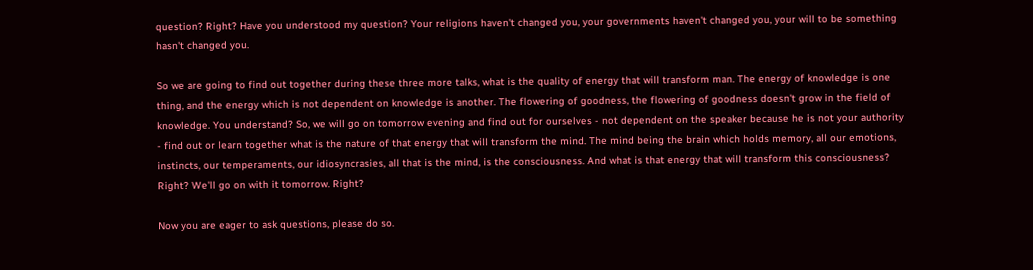question? Right? Have you understood my question? Your religions haven't changed you, your governments haven't changed you, your will to be something hasn't changed you.

So we are going to find out together during these three more talks, what is the quality of energy that will transform man. The energy of knowledge is one thing, and the energy which is not dependent on knowledge is another. The flowering of goodness, the flowering of goodness doesn't grow in the field of knowledge. You understand? So, we will go on tomorrow evening and find out for ourselves - not dependent on the speaker because he is not your authority - find out or learn together what is the nature of that energy that will transform the mind. The mind being the brain which holds memory, all our emotions, instincts, our temperaments, our idiosyncrasies, all that is the mind, is the consciousness. And what is that energy that will transform this consciousness? Right? We'll go on with it tomorrow. Right?

Now you are eager to ask questions, please do so.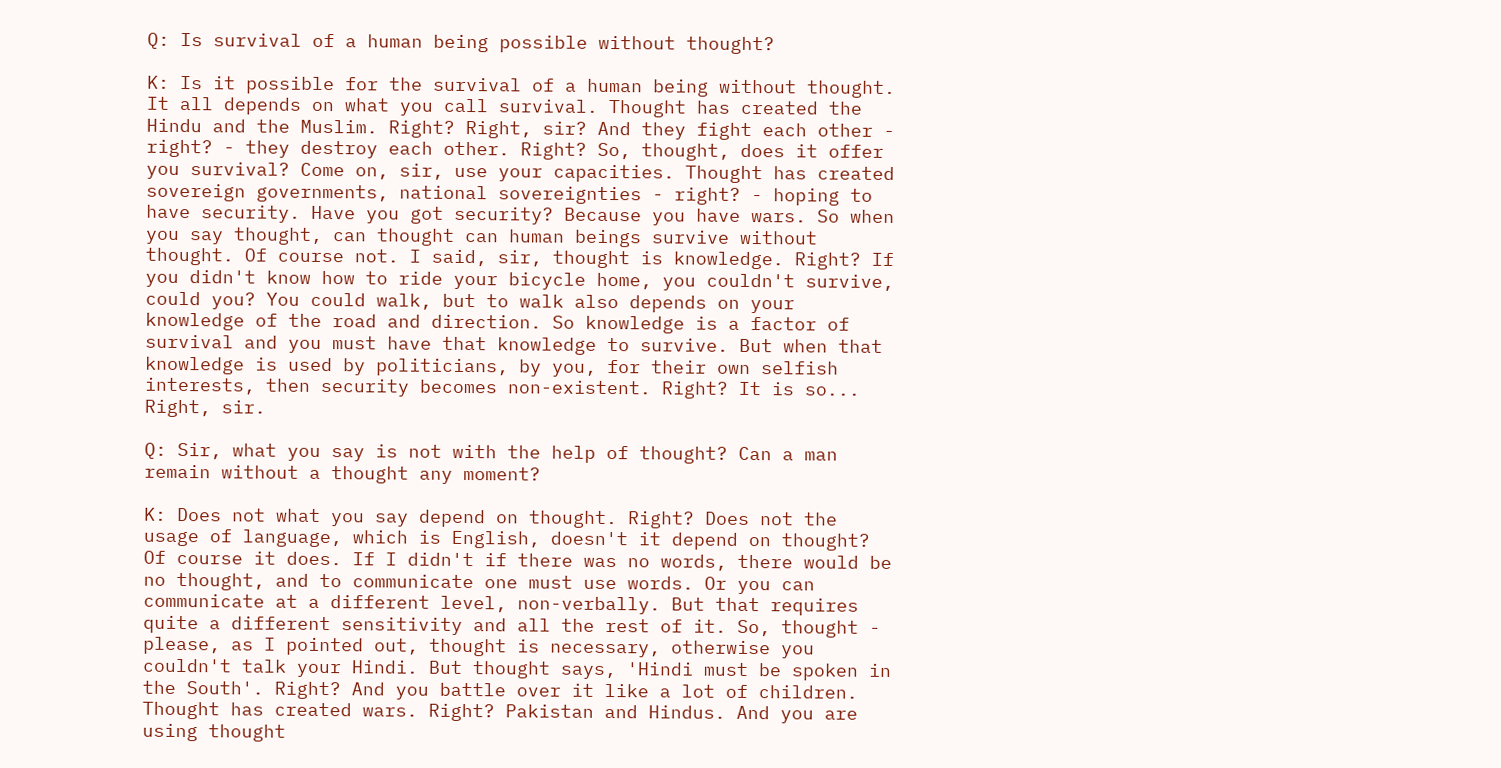Q: Is survival of a human being possible without thought?

K: Is it possible for the survival of a human being without thought. It all depends on what you call survival. Thought has created the Hindu and the Muslim. Right? Right, sir? And they fight each other - right? - they destroy each other. Right? So, thought, does it offer you survival? Come on, sir, use your capacities. Thought has created sovereign governments, national sovereignties - right? - hoping to have security. Have you got security? Because you have wars. So when you say thought, can thought can human beings survive without thought. Of course not. I said, sir, thought is knowledge. Right? If you didn't know how to ride your bicycle home, you couldn't survive, could you? You could walk, but to walk also depends on your knowledge of the road and direction. So knowledge is a factor of survival and you must have that knowledge to survive. But when that knowledge is used by politicians, by you, for their own selfish interests, then security becomes non-existent. Right? It is so... Right, sir.

Q: Sir, what you say is not with the help of thought? Can a man remain without a thought any moment?

K: Does not what you say depend on thought. Right? Does not the usage of language, which is English, doesn't it depend on thought? Of course it does. If I didn't if there was no words, there would be no thought, and to communicate one must use words. Or you can communicate at a different level, non-verbally. But that requires quite a different sensitivity and all the rest of it. So, thought - please, as I pointed out, thought is necessary, otherwise you couldn't talk your Hindi. But thought says, 'Hindi must be spoken in the South'. Right? And you battle over it like a lot of children. Thought has created wars. Right? Pakistan and Hindus. And you are using thought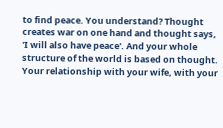to find peace. You understand? Thought creates war on one hand and thought says, 'I will also have peace'. And your whole structure of the world is based on thought. Your relationship with your wife, with your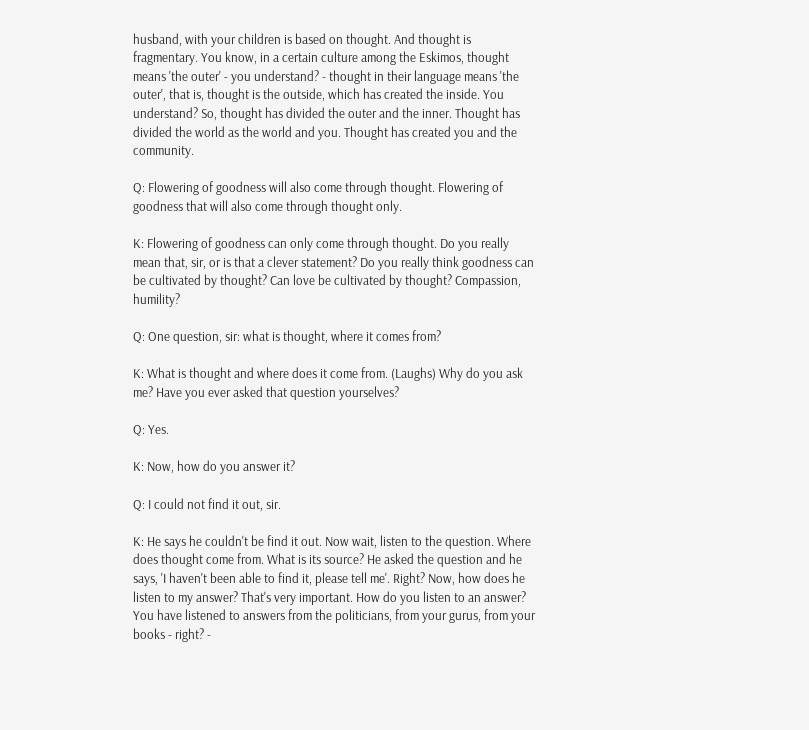husband, with your children is based on thought. And thought is fragmentary. You know, in a certain culture among the Eskimos, thought means 'the outer' - you understand? - thought in their language means 'the outer', that is, thought is the outside, which has created the inside. You understand? So, thought has divided the outer and the inner. Thought has divided the world as the world and you. Thought has created you and the community.

Q: Flowering of goodness will also come through thought. Flowering of goodness that will also come through thought only.

K: Flowering of goodness can only come through thought. Do you really mean that, sir, or is that a clever statement? Do you really think goodness can be cultivated by thought? Can love be cultivated by thought? Compassion, humility?

Q: One question, sir: what is thought, where it comes from?

K: What is thought and where does it come from. (Laughs) Why do you ask me? Have you ever asked that question yourselves?

Q: Yes.

K: Now, how do you answer it?

Q: I could not find it out, sir.

K: He says he couldn't be find it out. Now wait, listen to the question. Where does thought come from. What is its source? He asked the question and he says, 'I haven't been able to find it, please tell me'. Right? Now, how does he listen to my answer? That's very important. How do you listen to an answer? You have listened to answers from the politicians, from your gurus, from your books - right? -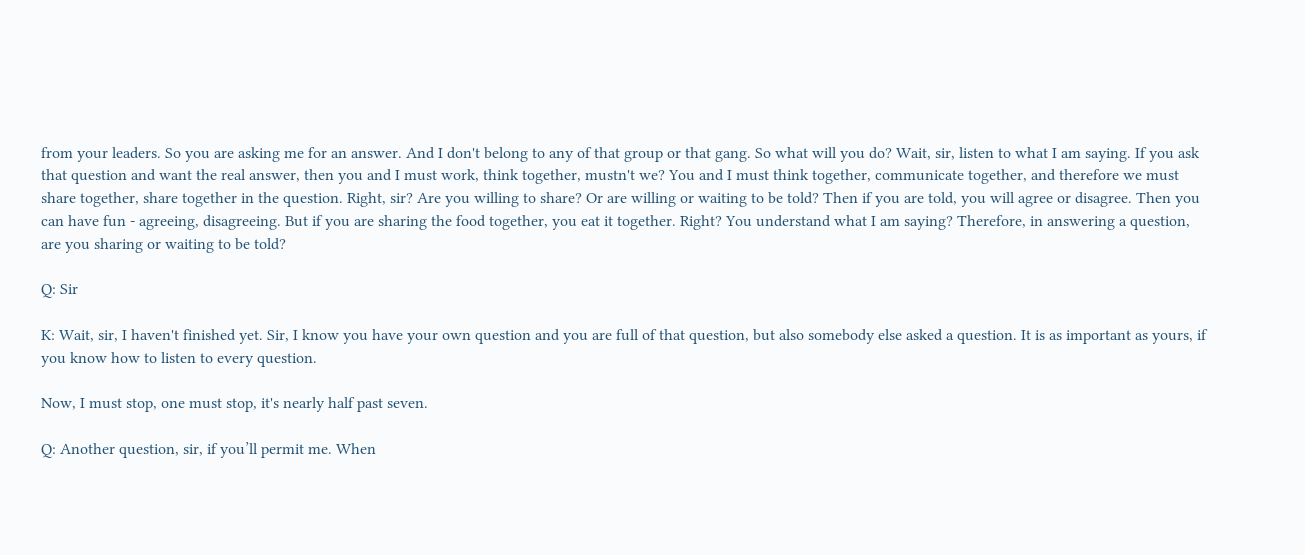from your leaders. So you are asking me for an answer. And I don't belong to any of that group or that gang. So what will you do? Wait, sir, listen to what I am saying. If you ask that question and want the real answer, then you and I must work, think together, mustn't we? You and I must think together, communicate together, and therefore we must share together, share together in the question. Right, sir? Are you willing to share? Or are willing or waiting to be told? Then if you are told, you will agree or disagree. Then you can have fun - agreeing, disagreeing. But if you are sharing the food together, you eat it together. Right? You understand what I am saying? Therefore, in answering a question, are you sharing or waiting to be told?

Q: Sir

K: Wait, sir, I haven't finished yet. Sir, I know you have your own question and you are full of that question, but also somebody else asked a question. It is as important as yours, if you know how to listen to every question.

Now, I must stop, one must stop, it's nearly half past seven.

Q: Another question, sir, if you’ll permit me. When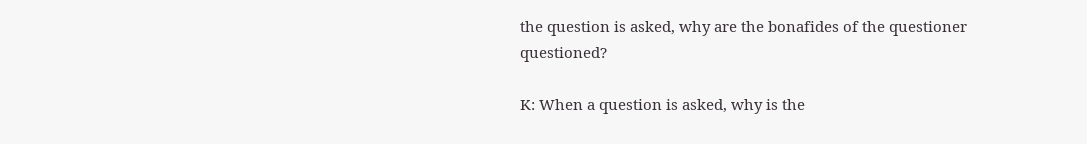the question is asked, why are the bonafides of the questioner questioned?

K: When a question is asked, why is the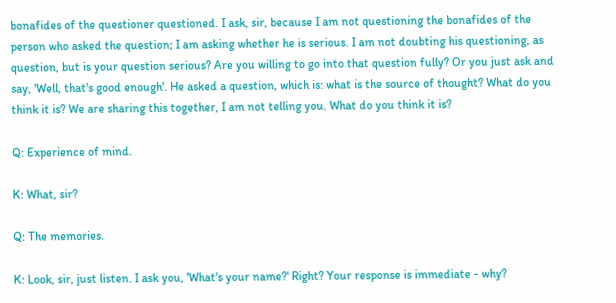bonafides of the questioner questioned. I ask, sir, because I am not questioning the bonafides of the person who asked the question; I am asking whether he is serious. I am not doubting his questioning, as question, but is your question serious? Are you willing to go into that question fully? Or you just ask and say, 'Well, that's good enough'. He asked a question, which is: what is the source of thought? What do you think it is? We are sharing this together, I am not telling you. What do you think it is?

Q: Experience of mind.

K: What, sir?

Q: The memories.

K: Look, sir, just listen. I ask you, 'What's your name?' Right? Your response is immediate - why?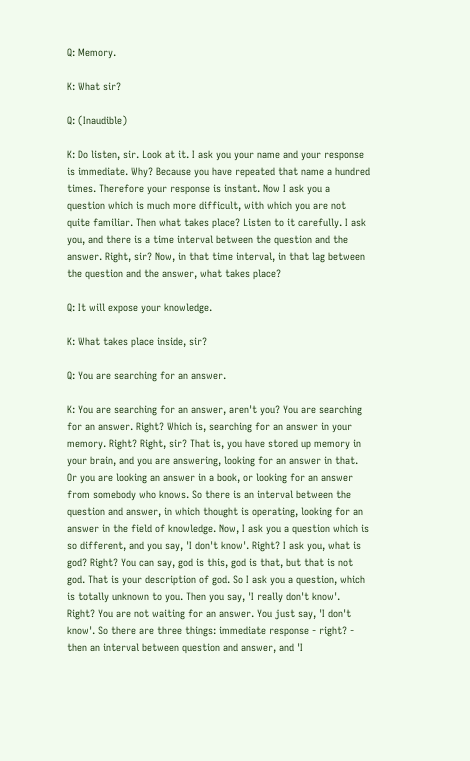Q: Memory.

K: What sir?

Q: (Inaudible)

K: Do listen, sir. Look at it. I ask you your name and your response is immediate. Why? Because you have repeated that name a hundred times. Therefore your response is instant. Now I ask you a question which is much more difficult, with which you are not quite familiar. Then what takes place? Listen to it carefully. I ask you, and there is a time interval between the question and the answer. Right, sir? Now, in that time interval, in that lag between the question and the answer, what takes place?

Q: It will expose your knowledge.

K: What takes place inside, sir?

Q: You are searching for an answer.

K: You are searching for an answer, aren't you? You are searching for an answer. Right? Which is, searching for an answer in your memory. Right? Right, sir? That is, you have stored up memory in your brain, and you are answering, looking for an answer in that. Or you are looking an answer in a book, or looking for an answer from somebody who knows. So there is an interval between the question and answer, in which thought is operating, looking for an answer in the field of knowledge. Now, I ask you a question which is so different, and you say, 'I don't know'. Right? I ask you, what is god? Right? You can say, god is this, god is that, but that is not god. That is your description of god. So I ask you a question, which is totally unknown to you. Then you say, 'I really don't know'. Right? You are not waiting for an answer. You just say, 'I don't know'. So there are three things: immediate response - right? - then an interval between question and answer, and 'I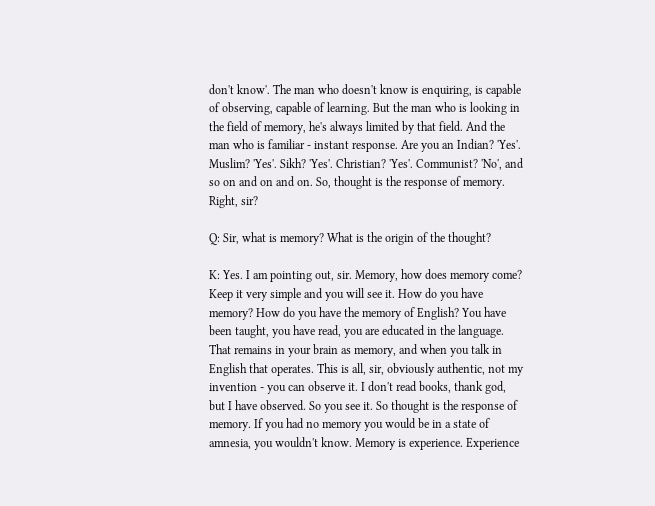don't know'. The man who doesn't know is enquiring, is capable of observing, capable of learning. But the man who is looking in the field of memory, he's always limited by that field. And the man who is familiar - instant response. Are you an Indian? 'Yes'. Muslim? 'Yes'. Sikh? 'Yes'. Christian? 'Yes'. Communist? 'No', and so on and on and on. So, thought is the response of memory. Right, sir?

Q: Sir, what is memory? What is the origin of the thought?

K: Yes. I am pointing out, sir. Memory, how does memory come? Keep it very simple and you will see it. How do you have memory? How do you have the memory of English? You have been taught, you have read, you are educated in the language. That remains in your brain as memory, and when you talk in English that operates. This is all, sir, obviously authentic, not my invention - you can observe it. I don't read books, thank god, but I have observed. So you see it. So thought is the response of memory. If you had no memory you would be in a state of amnesia, you wouldn't know. Memory is experience. Experience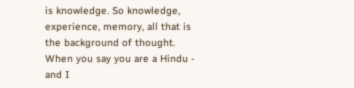is knowledge. So knowledge, experience, memory, all that is the background of thought. When you say you are a Hindu - and I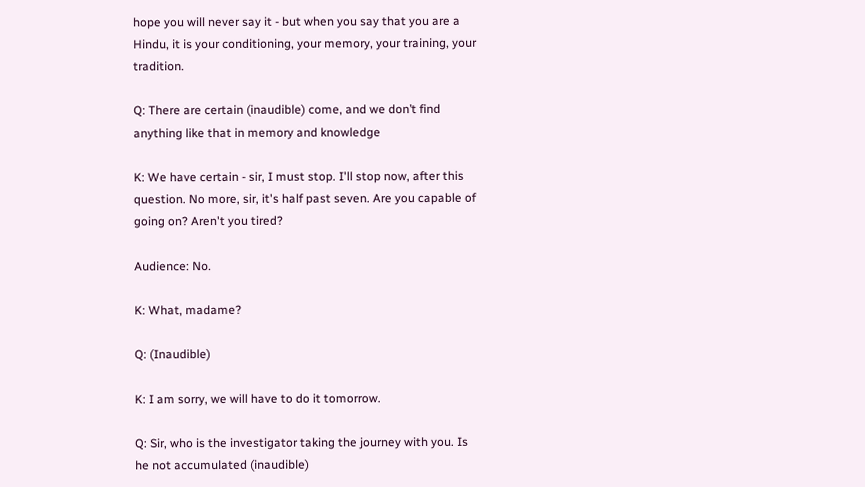hope you will never say it - but when you say that you are a Hindu, it is your conditioning, your memory, your training, your tradition.

Q: There are certain (inaudible) come, and we don’t find anything like that in memory and knowledge

K: We have certain - sir, I must stop. I'll stop now, after this question. No more, sir, it's half past seven. Are you capable of going on? Aren't you tired?

Audience: No.

K: What, madame?

Q: (Inaudible)

K: I am sorry, we will have to do it tomorrow.

Q: Sir, who is the investigator taking the journey with you. Is he not accumulated (inaudible)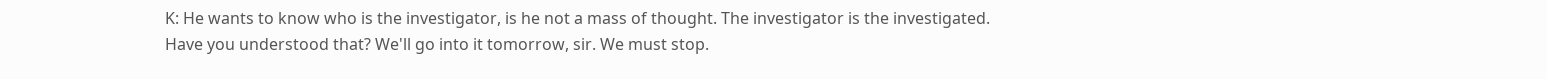K: He wants to know who is the investigator, is he not a mass of thought. The investigator is the investigated. Have you understood that? We'll go into it tomorrow, sir. We must stop.